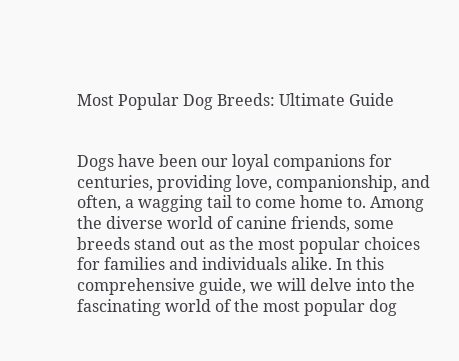Most Popular Dog Breeds: Ultimate Guide


Dogs have been our loyal companions for centuries, providing love, companionship, and often, a wagging tail to come home to. Among the diverse world of canine friends, some breeds stand out as the most popular choices for families and individuals alike. In this comprehensive guide, we will delve into the fascinating world of the most popular dog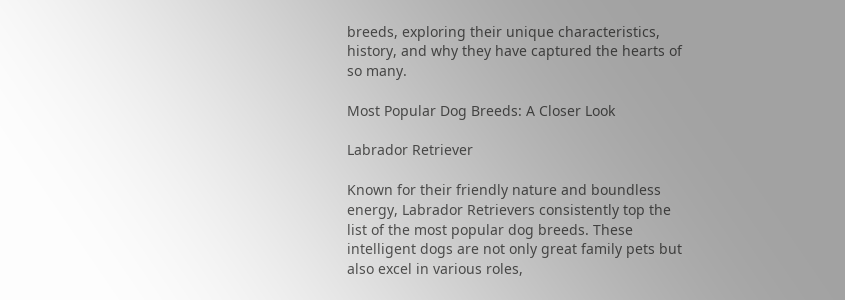breeds, exploring their unique characteristics, history, and why they have captured the hearts of so many.

Most Popular Dog Breeds: A Closer Look

Labrador Retriever

Known for their friendly nature and boundless energy, Labrador Retrievers consistently top the list of the most popular dog breeds. These intelligent dogs are not only great family pets but also excel in various roles,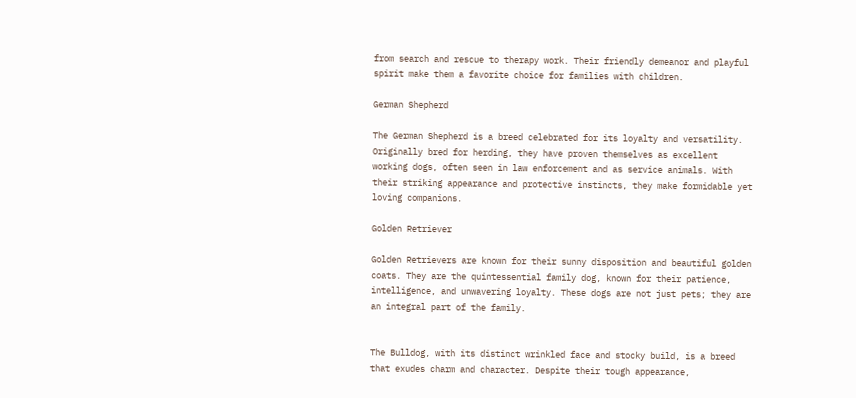from search and rescue to therapy work. Their friendly demeanor and playful spirit make them a favorite choice for families with children.

German Shepherd

The German Shepherd is a breed celebrated for its loyalty and versatility. Originally bred for herding, they have proven themselves as excellent working dogs, often seen in law enforcement and as service animals. With their striking appearance and protective instincts, they make formidable yet loving companions.

Golden Retriever

Golden Retrievers are known for their sunny disposition and beautiful golden coats. They are the quintessential family dog, known for their patience, intelligence, and unwavering loyalty. These dogs are not just pets; they are an integral part of the family.


The Bulldog, with its distinct wrinkled face and stocky build, is a breed that exudes charm and character. Despite their tough appearance,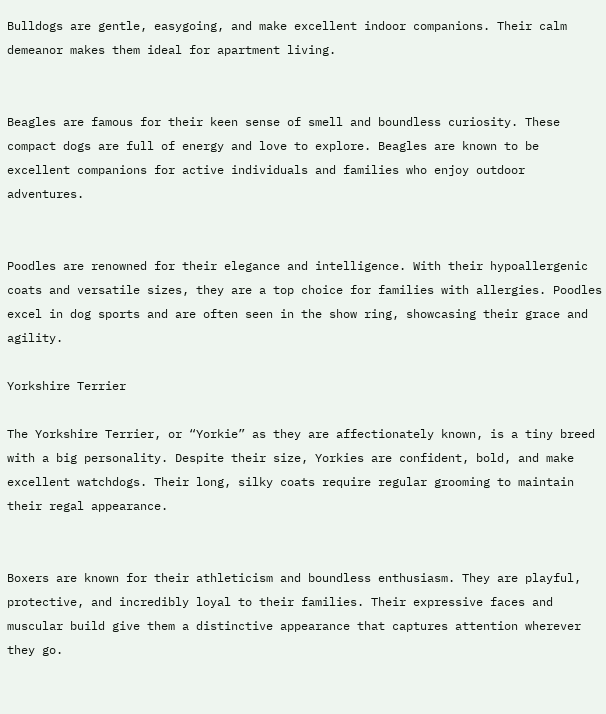Bulldogs are gentle, easygoing, and make excellent indoor companions. Their calm demeanor makes them ideal for apartment living.


Beagles are famous for their keen sense of smell and boundless curiosity. These compact dogs are full of energy and love to explore. Beagles are known to be excellent companions for active individuals and families who enjoy outdoor adventures.


Poodles are renowned for their elegance and intelligence. With their hypoallergenic coats and versatile sizes, they are a top choice for families with allergies. Poodles excel in dog sports and are often seen in the show ring, showcasing their grace and agility.

Yorkshire Terrier

The Yorkshire Terrier, or “Yorkie” as they are affectionately known, is a tiny breed with a big personality. Despite their size, Yorkies are confident, bold, and make excellent watchdogs. Their long, silky coats require regular grooming to maintain their regal appearance.


Boxers are known for their athleticism and boundless enthusiasm. They are playful, protective, and incredibly loyal to their families. Their expressive faces and muscular build give them a distinctive appearance that captures attention wherever they go.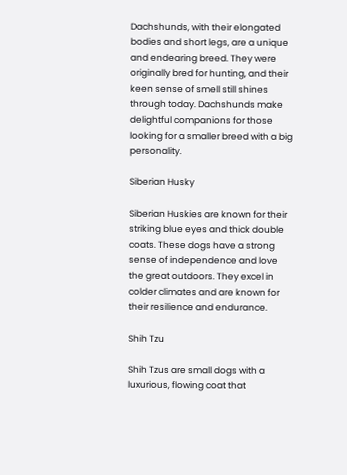Dachshunds, with their elongated bodies and short legs, are a unique and endearing breed. They were originally bred for hunting, and their keen sense of smell still shines through today. Dachshunds make delightful companions for those looking for a smaller breed with a big personality.

Siberian Husky

Siberian Huskies are known for their striking blue eyes and thick double coats. These dogs have a strong sense of independence and love the great outdoors. They excel in colder climates and are known for their resilience and endurance.

Shih Tzu

Shih Tzus are small dogs with a luxurious, flowing coat that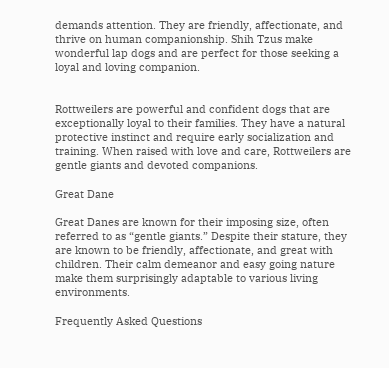demands attention. They are friendly, affectionate, and thrive on human companionship. Shih Tzus make wonderful lap dogs and are perfect for those seeking a loyal and loving companion.


Rottweilers are powerful and confident dogs that are exceptionally loyal to their families. They have a natural protective instinct and require early socialization and training. When raised with love and care, Rottweilers are gentle giants and devoted companions.

Great Dane

Great Danes are known for their imposing size, often referred to as “gentle giants.” Despite their stature, they are known to be friendly, affectionate, and great with children. Their calm demeanor and easy going nature make them surprisingly adaptable to various living environments.

Frequently Asked Questions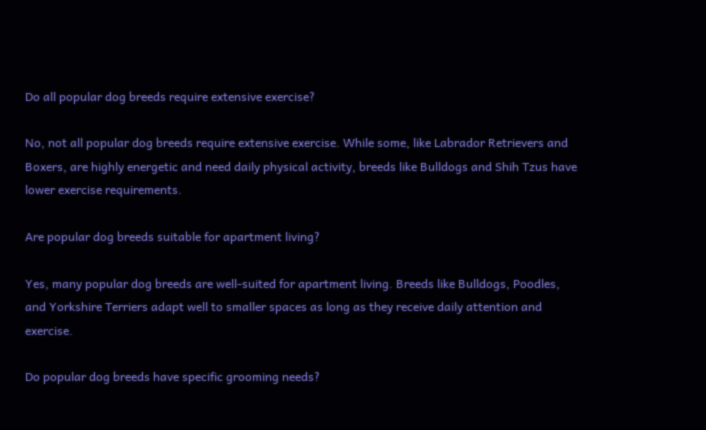Do all popular dog breeds require extensive exercise?

No, not all popular dog breeds require extensive exercise. While some, like Labrador Retrievers and Boxers, are highly energetic and need daily physical activity, breeds like Bulldogs and Shih Tzus have lower exercise requirements.

Are popular dog breeds suitable for apartment living?

Yes, many popular dog breeds are well-suited for apartment living. Breeds like Bulldogs, Poodles, and Yorkshire Terriers adapt well to smaller spaces as long as they receive daily attention and exercise.

Do popular dog breeds have specific grooming needs?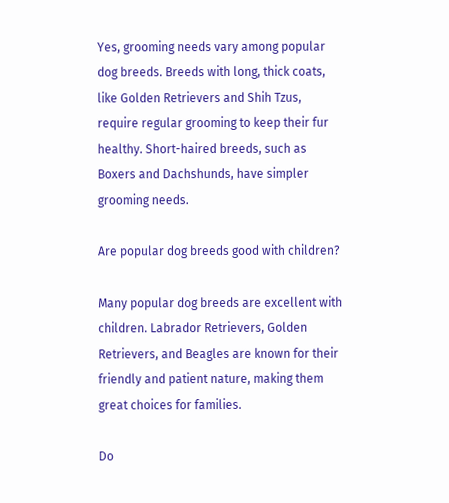Yes, grooming needs vary among popular dog breeds. Breeds with long, thick coats, like Golden Retrievers and Shih Tzus, require regular grooming to keep their fur healthy. Short-haired breeds, such as Boxers and Dachshunds, have simpler grooming needs.

Are popular dog breeds good with children?

Many popular dog breeds are excellent with children. Labrador Retrievers, Golden Retrievers, and Beagles are known for their friendly and patient nature, making them great choices for families.

Do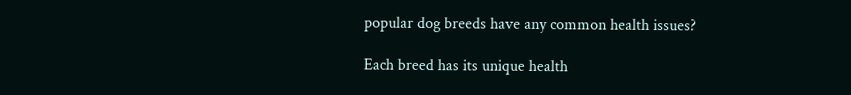popular dog breeds have any common health issues?

Each breed has its unique health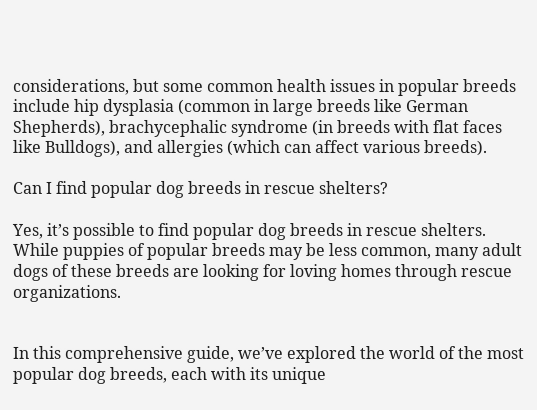considerations, but some common health issues in popular breeds include hip dysplasia (common in large breeds like German Shepherds), brachycephalic syndrome (in breeds with flat faces like Bulldogs), and allergies (which can affect various breeds).

Can I find popular dog breeds in rescue shelters?

Yes, it’s possible to find popular dog breeds in rescue shelters. While puppies of popular breeds may be less common, many adult dogs of these breeds are looking for loving homes through rescue organizations.


In this comprehensive guide, we’ve explored the world of the most popular dog breeds, each with its unique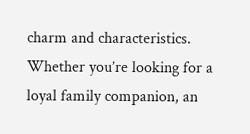charm and characteristics. Whether you’re looking for a loyal family companion, an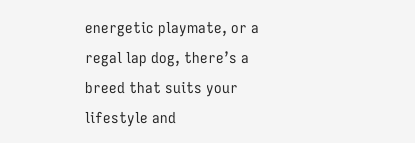energetic playmate, or a regal lap dog, there’s a breed that suits your lifestyle and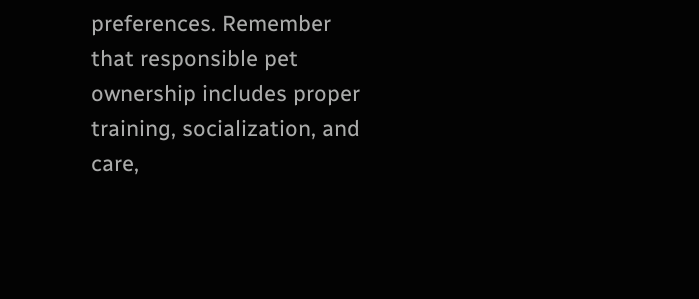preferences. Remember that responsible pet ownership includes proper training, socialization, and care,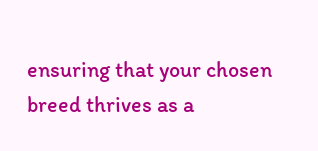ensuring that your chosen breed thrives as a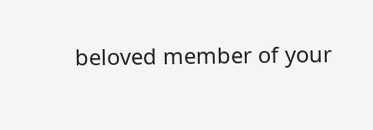beloved member of your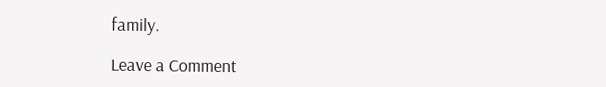family.

Leave a Comment